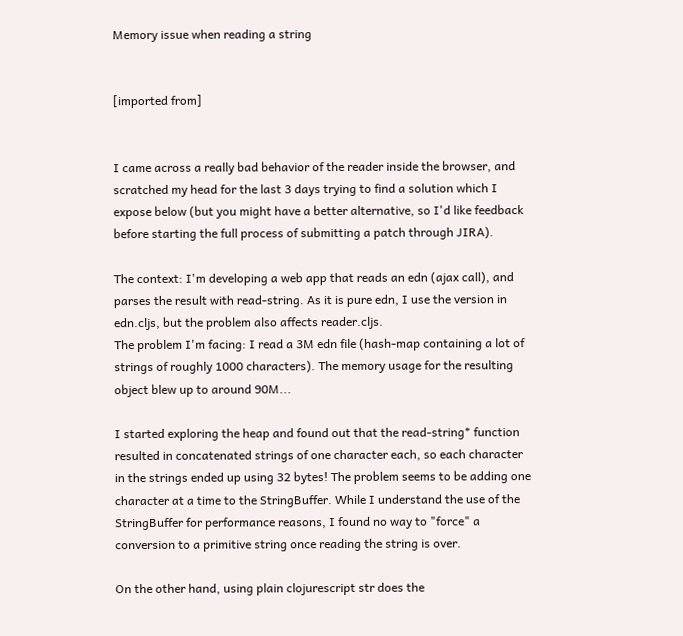Memory issue when reading a string


[imported from]


I came across a really bad behavior of the reader inside the browser, and scratched my head for the last 3 days trying to find a solution which I expose below (but you might have a better alternative, so I'd like feedback before starting the full process of submitting a patch through JIRA).

The context: I'm developing a web app that reads an edn (ajax call), and parses the result with read-string. As it is pure edn, I use the version in edn.cljs, but the problem also affects reader.cljs.
The problem I'm facing: I read a 3M edn file (hash-map containing a lot of strings of roughly 1000 characters). The memory usage for the resulting object blew up to around 90M...

I started exploring the heap and found out that the read-string* function resulted in concatenated strings of one character each, so each character in the strings ended up using 32 bytes! The problem seems to be adding one character at a time to the StringBuffer. While I understand the use of the StringBuffer for performance reasons, I found no way to "force" a conversion to a primitive string once reading the string is over.

On the other hand, using plain clojurescript str does the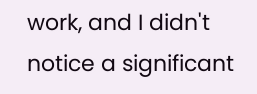work, and I didn't notice a significant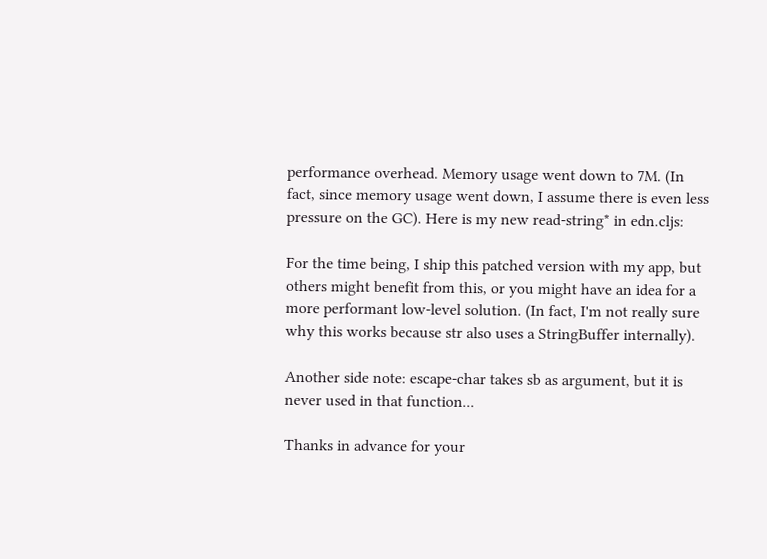performance overhead. Memory usage went down to 7M. (In fact, since memory usage went down, I assume there is even less pressure on the GC). Here is my new read-string* in edn.cljs:

For the time being, I ship this patched version with my app, but others might benefit from this, or you might have an idea for a more performant low-level solution. (In fact, I'm not really sure why this works because str also uses a StringBuffer internally).

Another side note: escape-char takes sb as argument, but it is never used in that function...

Thanks in advance for your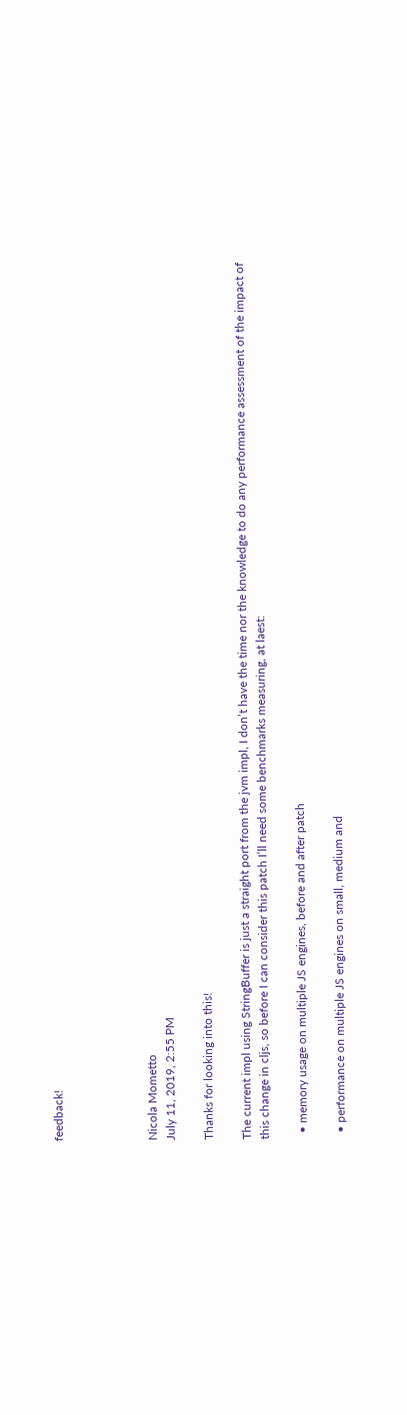feedback!




Nicola Mometto
July 11, 2019, 2:55 PM

Thanks for looking into this!

The current impl using StringBuffer is just a straight port from the jvm impl, I don’t have the time nor the knowledge to do any performance assessment of the impact of this change in cljs, so before I can consider this patch I’ll need some benchmarks measuring, at laest:

  • memory usage on multiple JS engines, before and after patch

  • performance on multiple JS engines on small, medium and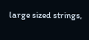large sized strings,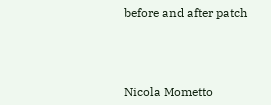before and after patch





Nicola Mometto